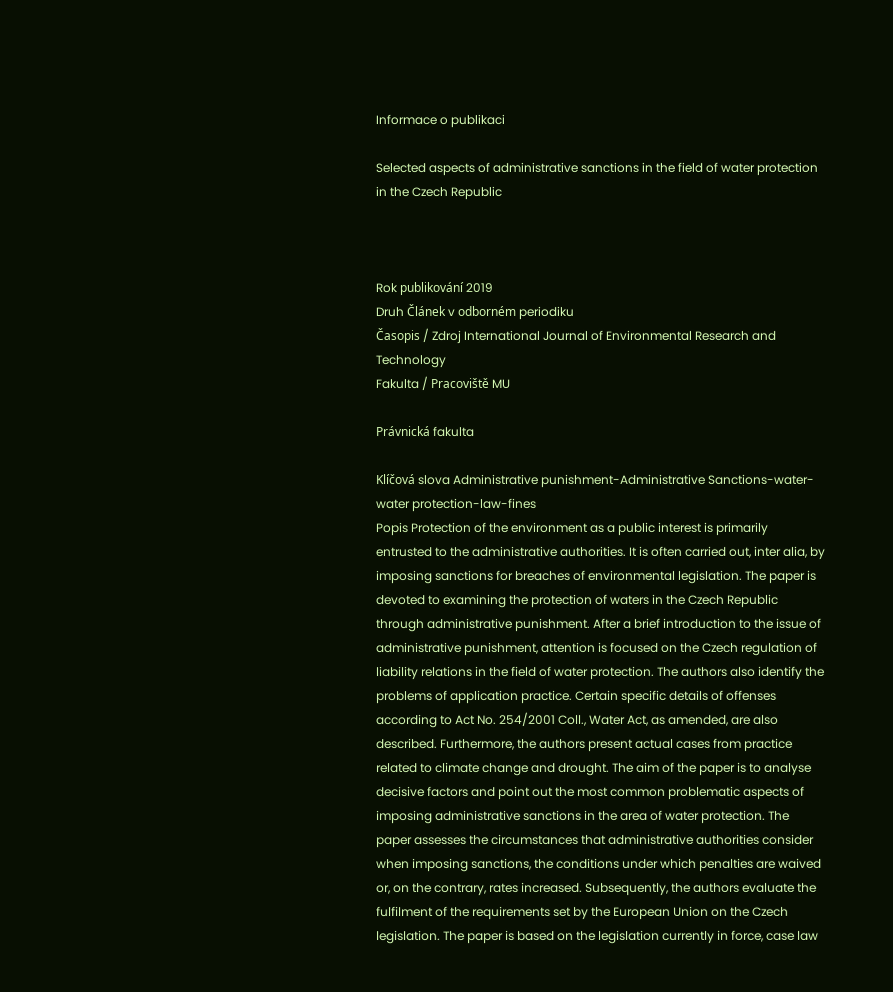Informace o publikaci

Selected aspects of administrative sanctions in the field of water protection in the Czech Republic



Rok publikování 2019
Druh Článek v odborném periodiku
Časopis / Zdroj International Journal of Environmental Research and Technology
Fakulta / Pracoviště MU

Právnická fakulta

Klíčová slova Administrative punishment-Administrative Sanctions-water-water protection-law-fines
Popis Protection of the environment as a public interest is primarily entrusted to the administrative authorities. It is often carried out, inter alia, by imposing sanctions for breaches of environmental legislation. The paper is devoted to examining the protection of waters in the Czech Republic through administrative punishment. After a brief introduction to the issue of administrative punishment, attention is focused on the Czech regulation of liability relations in the field of water protection. The authors also identify the problems of application practice. Certain specific details of offenses according to Act No. 254/2001 Coll., Water Act, as amended, are also described. Furthermore, the authors present actual cases from practice related to climate change and drought. The aim of the paper is to analyse decisive factors and point out the most common problematic aspects of imposing administrative sanctions in the area of water protection. The paper assesses the circumstances that administrative authorities consider when imposing sanctions, the conditions under which penalties are waived or, on the contrary, rates increased. Subsequently, the authors evaluate the fulfilment of the requirements set by the European Union on the Czech legislation. The paper is based on the legislation currently in force, case law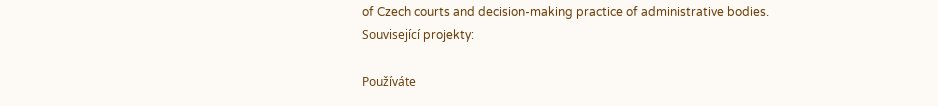of Czech courts and decision-making practice of administrative bodies.
Související projekty:

Používáte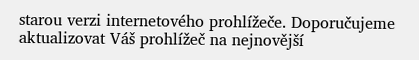starou verzi internetového prohlížeče. Doporučujeme aktualizovat Váš prohlížeč na nejnovější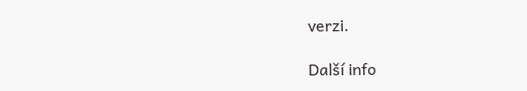verzi.

Další info